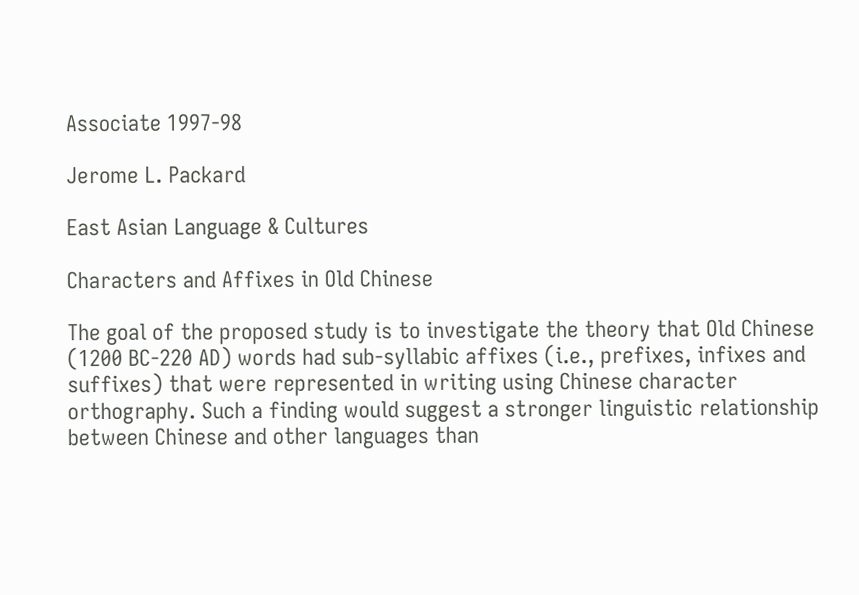Associate 1997-98

Jerome L. Packard

East Asian Language & Cultures

Characters and Affixes in Old Chinese

The goal of the proposed study is to investigate the theory that Old Chinese (1200 BC-220 AD) words had sub-syllabic affixes (i.e., prefixes, infixes and suffixes) that were represented in writing using Chinese character orthography. Such a finding would suggest a stronger linguistic relationship between Chinese and other languages than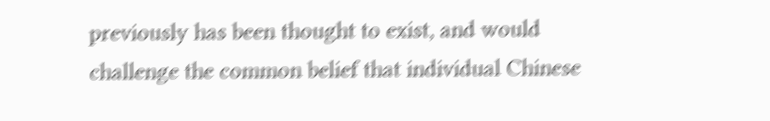previously has been thought to exist, and would challenge the common belief that individual Chinese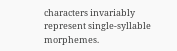characters invariably represent single-syllable morphemes.